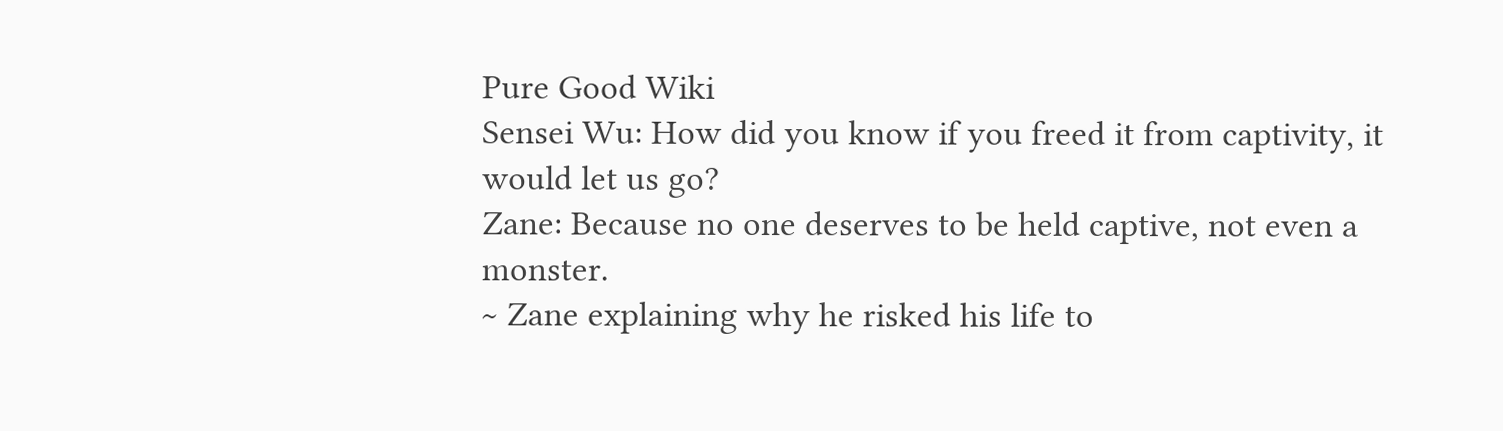Pure Good Wiki
Sensei Wu: How did you know if you freed it from captivity, it would let us go?
Zane: Because no one deserves to be held captive, not even a monster.
~ Zane explaining why he risked his life to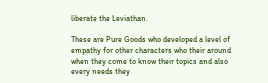liberate the Leviathan.

These are Pure Goods who developed a level of empathy for other characters who their around when they come to know their topics and also every needs they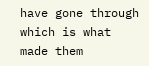have gone through which is what made them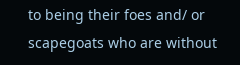to being their foes and/ or scapegoats who are without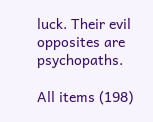luck. Their evil opposites are psychopaths.

All items (198)